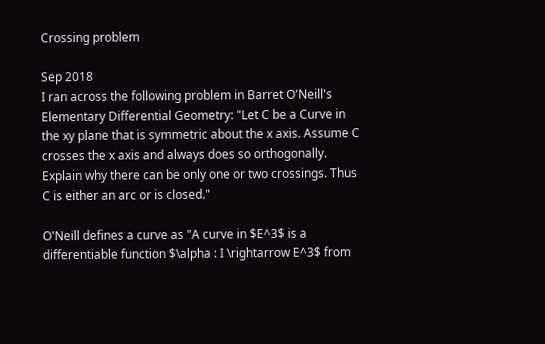Crossing problem

Sep 2018
I ran across the following problem in Barret O'Neill's Elementary Differential Geometry: "Let C be a Curve in the xy plane that is symmetric about the x axis. Assume C crosses the x axis and always does so orthogonally. Explain why there can be only one or two crossings. Thus C is either an arc or is closed."

O'Neill defines a curve as "A curve in $E^3$ is a differentiable function $\alpha : I \rightarrow E^3$ from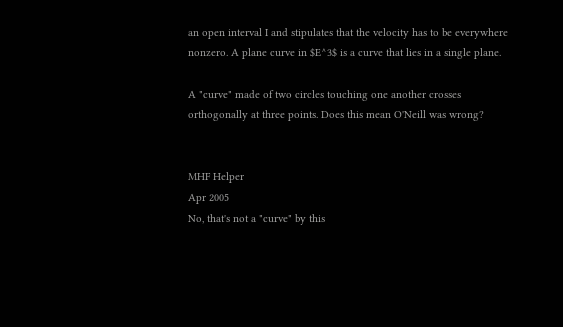an open interval I and stipulates that the velocity has to be everywhere nonzero. A plane curve in $E^3$ is a curve that lies in a single plane.

A "curve" made of two circles touching one another crosses orthogonally at three points. Does this mean O'Neill was wrong?


MHF Helper
Apr 2005
No, that's not a "curve" by this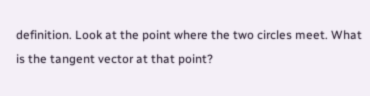definition. Look at the point where the two circles meet. What is the tangent vector at that point?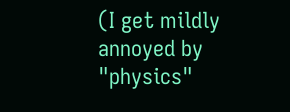(I get mildly annoyed by "physics"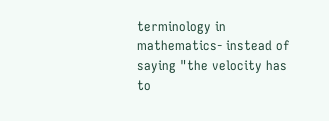terminology in mathematics- instead of saying "the velocity has to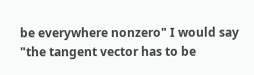be everywhere nonzero" I would say "the tangent vector has to be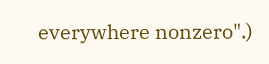everywhere nonzero".)